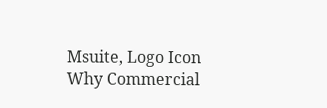Msuite, Logo Icon
Why Commercial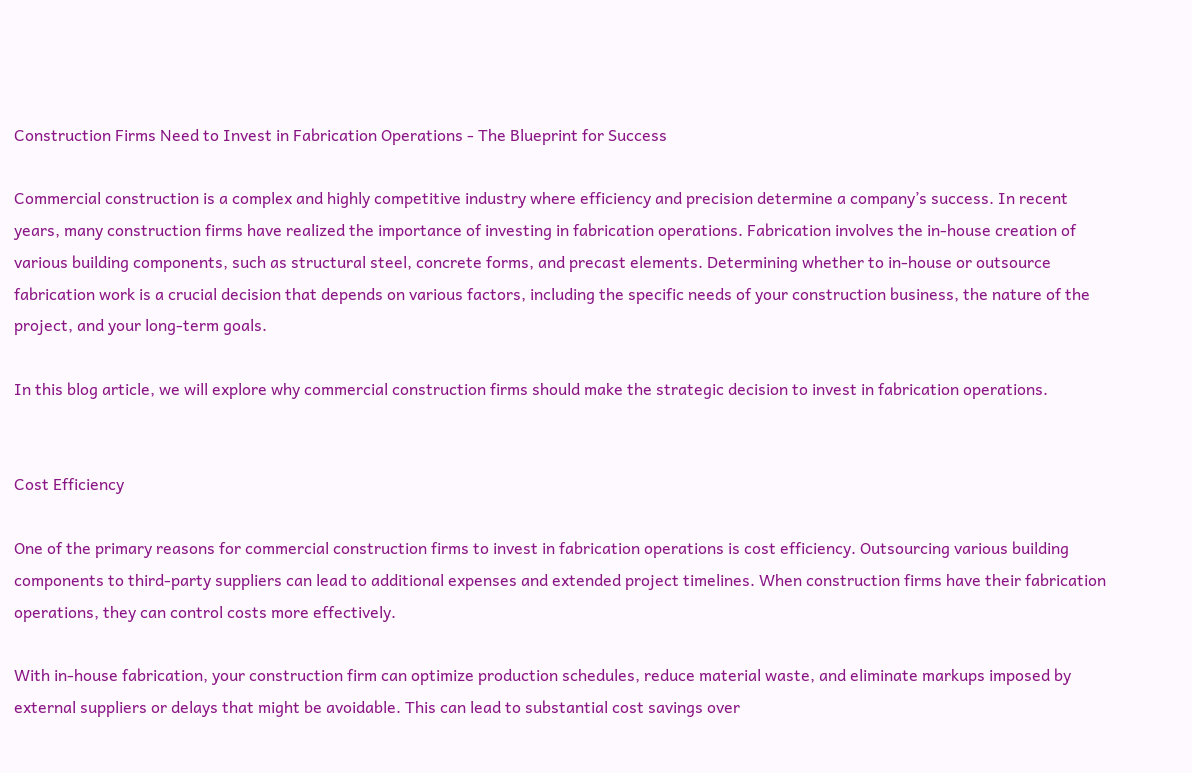Construction Firms Need to Invest in Fabrication Operations - The Blueprint for Success

Commercial construction is a complex and highly competitive industry where efficiency and precision determine a company’s success. In recent years, many construction firms have realized the importance of investing in fabrication operations. Fabrication involves the in-house creation of various building components, such as structural steel, concrete forms, and precast elements. Determining whether to in-house or outsource fabrication work is a crucial decision that depends on various factors, including the specific needs of your construction business, the nature of the project, and your long-term goals.

In this blog article, we will explore why commercial construction firms should make the strategic decision to invest in fabrication operations.


Cost Efficiency

One of the primary reasons for commercial construction firms to invest in fabrication operations is cost efficiency. Outsourcing various building components to third-party suppliers can lead to additional expenses and extended project timelines. When construction firms have their fabrication operations, they can control costs more effectively.

With in-house fabrication, your construction firm can optimize production schedules, reduce material waste, and eliminate markups imposed by external suppliers or delays that might be avoidable. This can lead to substantial cost savings over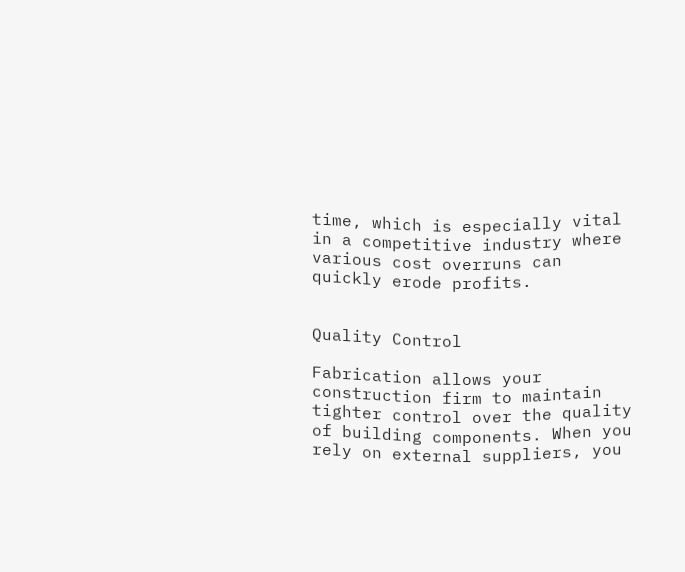time, which is especially vital in a competitive industry where various cost overruns can quickly erode profits.


Quality Control

Fabrication allows your construction firm to maintain tighter control over the quality of building components. When you rely on external suppliers, you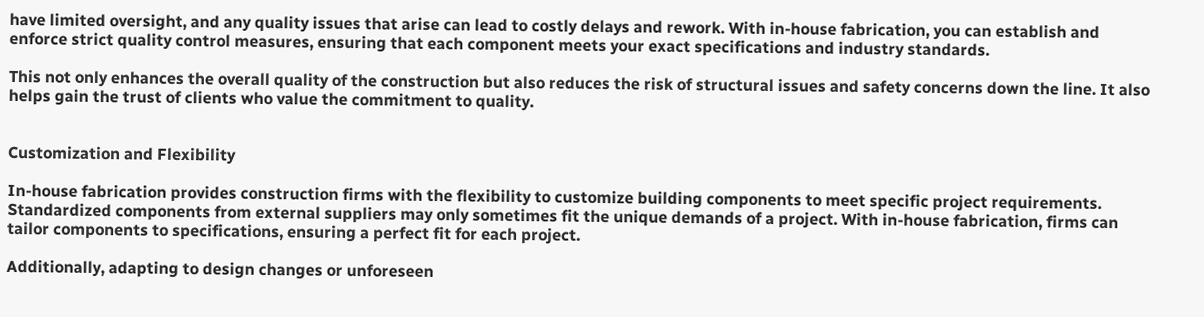have limited oversight, and any quality issues that arise can lead to costly delays and rework. With in-house fabrication, you can establish and enforce strict quality control measures, ensuring that each component meets your exact specifications and industry standards.

This not only enhances the overall quality of the construction but also reduces the risk of structural issues and safety concerns down the line. It also helps gain the trust of clients who value the commitment to quality.


Customization and Flexibility

In-house fabrication provides construction firms with the flexibility to customize building components to meet specific project requirements. Standardized components from external suppliers may only sometimes fit the unique demands of a project. With in-house fabrication, firms can tailor components to specifications, ensuring a perfect fit for each project.

Additionally, adapting to design changes or unforeseen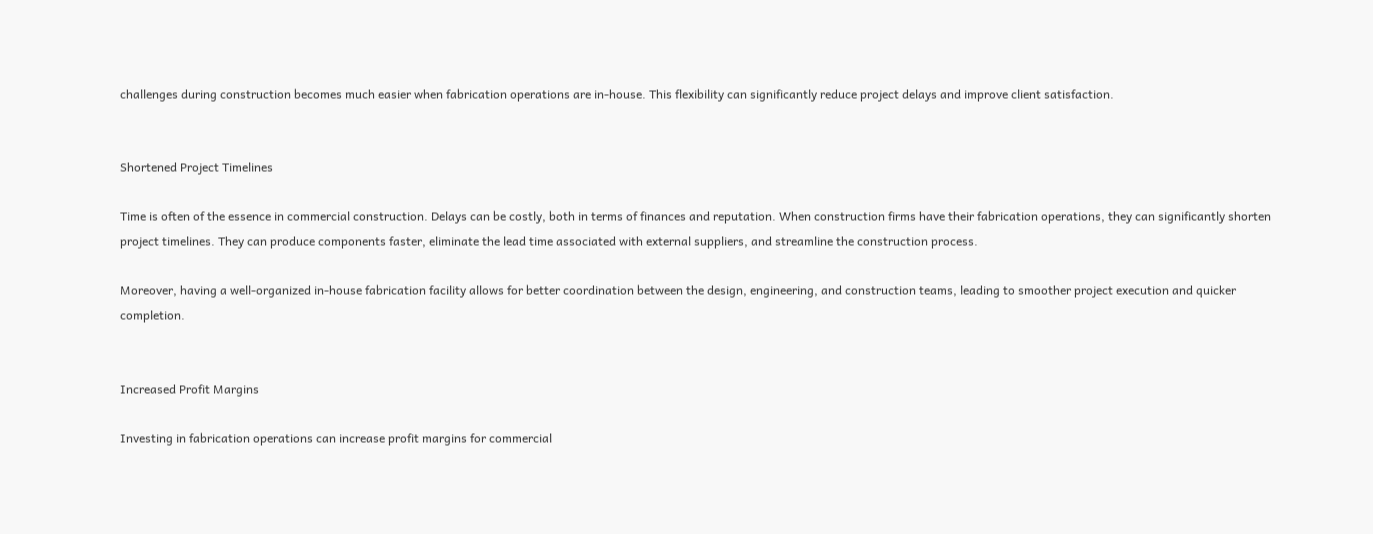challenges during construction becomes much easier when fabrication operations are in-house. This flexibility can significantly reduce project delays and improve client satisfaction.


Shortened Project Timelines

Time is often of the essence in commercial construction. Delays can be costly, both in terms of finances and reputation. When construction firms have their fabrication operations, they can significantly shorten project timelines. They can produce components faster, eliminate the lead time associated with external suppliers, and streamline the construction process.

Moreover, having a well-organized in-house fabrication facility allows for better coordination between the design, engineering, and construction teams, leading to smoother project execution and quicker completion.


Increased Profit Margins

Investing in fabrication operations can increase profit margins for commercial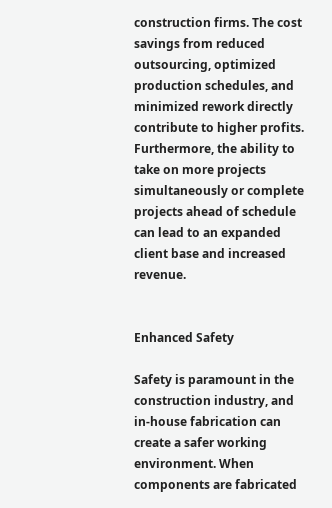construction firms. The cost savings from reduced outsourcing, optimized production schedules, and minimized rework directly contribute to higher profits. Furthermore, the ability to take on more projects simultaneously or complete projects ahead of schedule can lead to an expanded client base and increased revenue.


Enhanced Safety

Safety is paramount in the construction industry, and in-house fabrication can create a safer working environment. When components are fabricated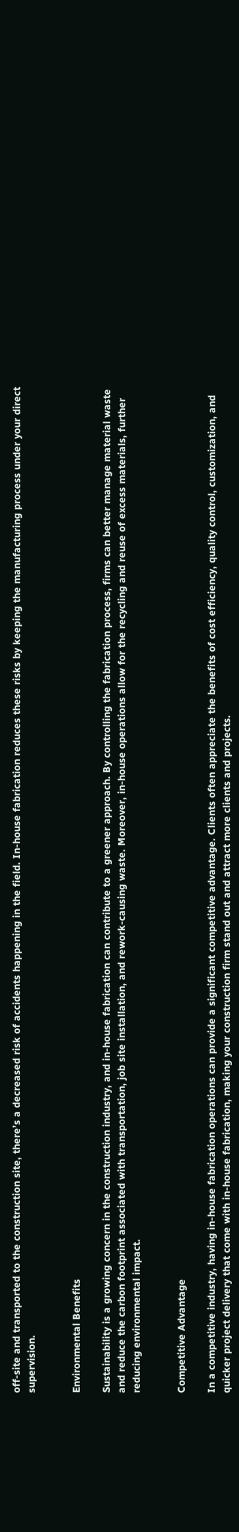off-site and transported to the construction site, there’s a decreased risk of accidents happening in the field. In-house fabrication reduces these risks by keeping the manufacturing process under your direct supervision.


Environmental Benefits

Sustainability is a growing concern in the construction industry, and in-house fabrication can contribute to a greener approach. By controlling the fabrication process, firms can better manage material waste and reduce the carbon footprint associated with transportation, job site installation, and rework-causing waste. Moreover, in-house operations allow for the recycling and reuse of excess materials, further reducing environmental impact.


Competitive Advantage

In a competitive industry, having in-house fabrication operations can provide a significant competitive advantage. Clients often appreciate the benefits of cost efficiency, quality control, customization, and quicker project delivery that come with in-house fabrication, making your construction firm stand out and attract more clients and projects.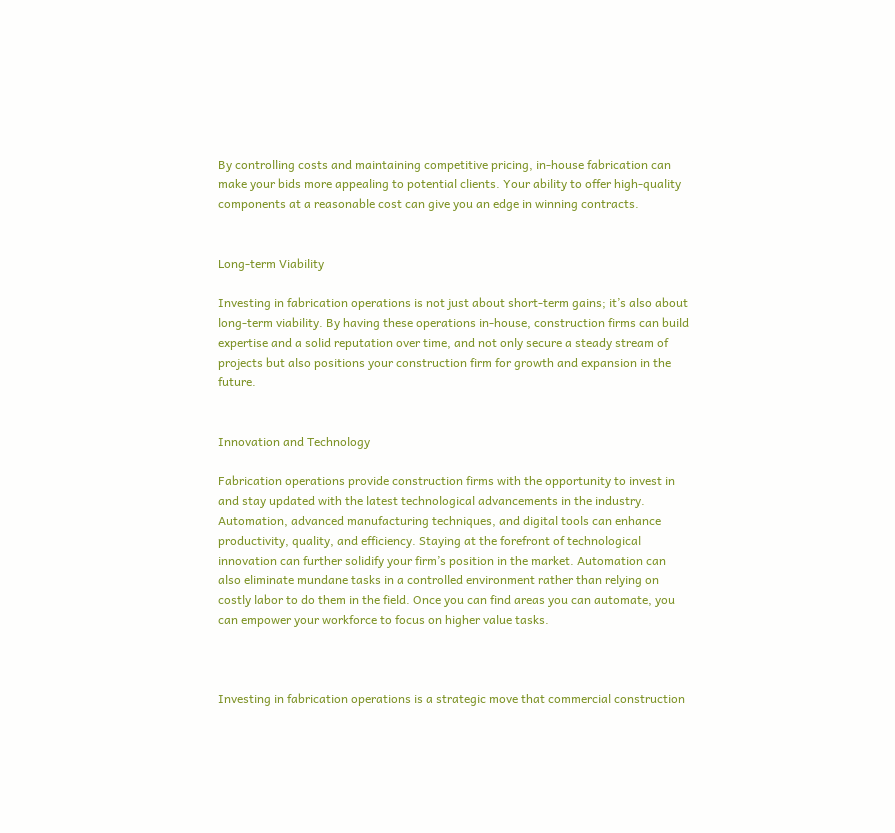By controlling costs and maintaining competitive pricing, in-house fabrication can make your bids more appealing to potential clients. Your ability to offer high-quality components at a reasonable cost can give you an edge in winning contracts.


Long-term Viability

Investing in fabrication operations is not just about short-term gains; it’s also about long-term viability. By having these operations in-house, construction firms can build expertise and a solid reputation over time, and not only secure a steady stream of projects but also positions your construction firm for growth and expansion in the future.


Innovation and Technology

Fabrication operations provide construction firms with the opportunity to invest in and stay updated with the latest technological advancements in the industry. Automation, advanced manufacturing techniques, and digital tools can enhance productivity, quality, and efficiency. Staying at the forefront of technological innovation can further solidify your firm’s position in the market. Automation can also eliminate mundane tasks in a controlled environment rather than relying on costly labor to do them in the field. Once you can find areas you can automate, you can empower your workforce to focus on higher value tasks.



Investing in fabrication operations is a strategic move that commercial construction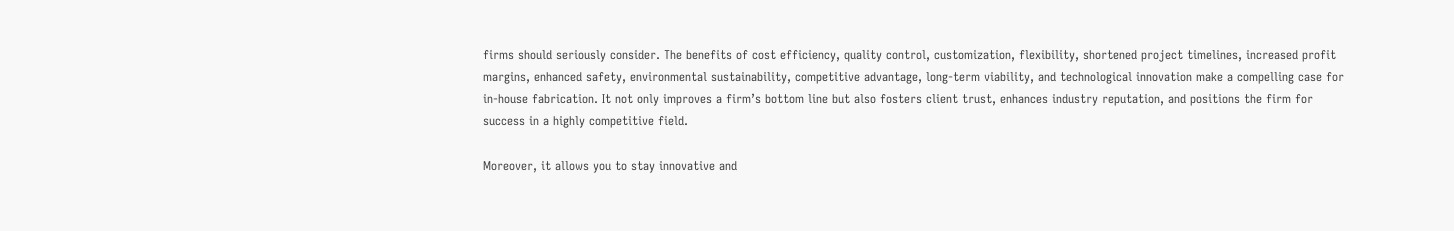firms should seriously consider. The benefits of cost efficiency, quality control, customization, flexibility, shortened project timelines, increased profit margins, enhanced safety, environmental sustainability, competitive advantage, long-term viability, and technological innovation make a compelling case for in-house fabrication. It not only improves a firm’s bottom line but also fosters client trust, enhances industry reputation, and positions the firm for success in a highly competitive field.

Moreover, it allows you to stay innovative and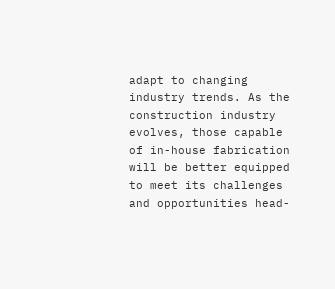adapt to changing industry trends. As the construction industry evolves, those capable of in-house fabrication will be better equipped to meet its challenges and opportunities head-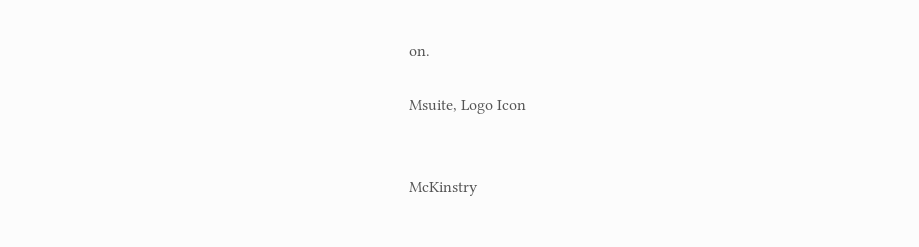on.

Msuite, Logo Icon


McKinstry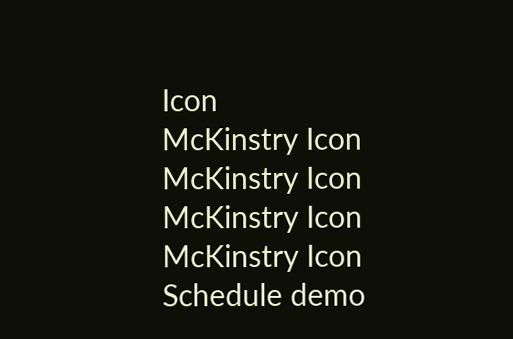Icon
McKinstry Icon
McKinstry Icon
McKinstry Icon
McKinstry Icon
Schedule demo